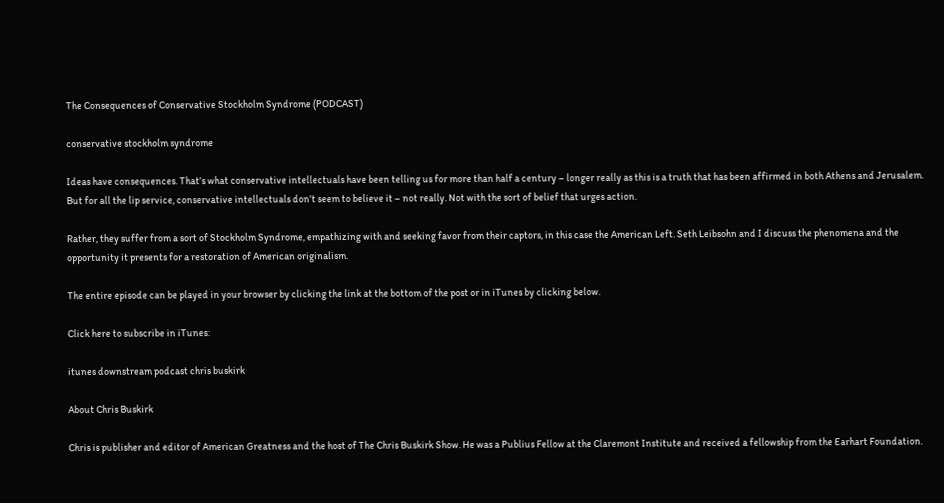The Consequences of Conservative Stockholm Syndrome (PODCAST)

conservative stockholm syndrome

Ideas have consequences. That’s what conservative intellectuals have been telling us for more than half a century – longer really as this is a truth that has been affirmed in both Athens and Jerusalem. But for all the lip service, conservative intellectuals don’t seem to believe it – not really. Not with the sort of belief that urges action.

Rather, they suffer from a sort of Stockholm Syndrome, empathizing with and seeking favor from their captors, in this case the American Left. Seth Leibsohn and I discuss the phenomena and the opportunity it presents for a restoration of American originalism.

The entire episode can be played in your browser by clicking the link at the bottom of the post or in iTunes by clicking below.

Click here to subscribe in iTunes:

itunes downstream podcast chris buskirk

About Chris Buskirk

Chris is publisher and editor of American Greatness and the host of The Chris Buskirk Show. He was a Publius Fellow at the Claremont Institute and received a fellowship from the Earhart Foundation.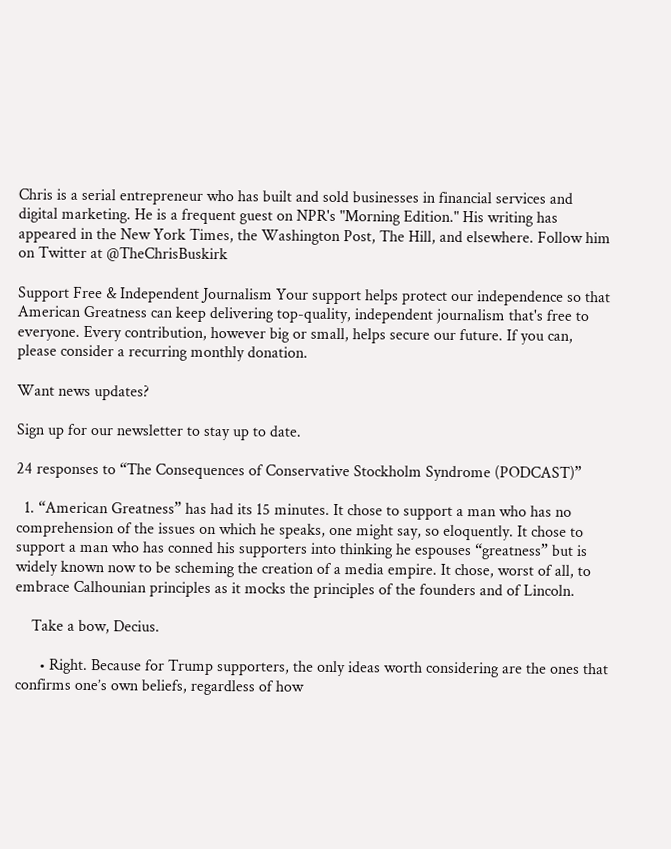Chris is a serial entrepreneur who has built and sold businesses in financial services and digital marketing. He is a frequent guest on NPR's "Morning Edition." His writing has appeared in the New York Times, the Washington Post, The Hill, and elsewhere. Follow him on Twitter at @TheChrisBuskirk

Support Free & Independent Journalism Your support helps protect our independence so that American Greatness can keep delivering top-quality, independent journalism that's free to everyone. Every contribution, however big or small, helps secure our future. If you can, please consider a recurring monthly donation.

Want news updates?

Sign up for our newsletter to stay up to date.

24 responses to “The Consequences of Conservative Stockholm Syndrome (PODCAST)”

  1. “American Greatness” has had its 15 minutes. It chose to support a man who has no comprehension of the issues on which he speaks, one might say, so eloquently. It chose to support a man who has conned his supporters into thinking he espouses “greatness” but is widely known now to be scheming the creation of a media empire. It chose, worst of all, to embrace Calhounian principles as it mocks the principles of the founders and of Lincoln.

    Take a bow, Decius.

      • Right. Because for Trump supporters, the only ideas worth considering are the ones that confirms one’s own beliefs, regardless of how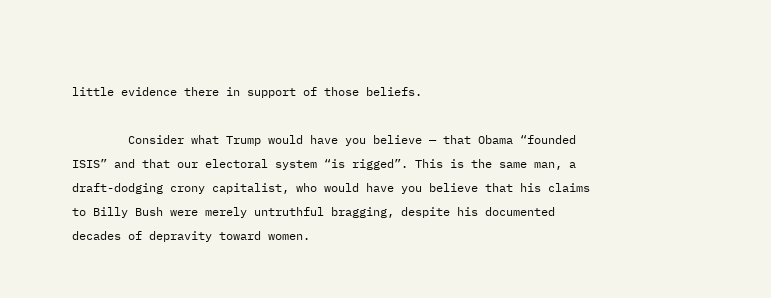little evidence there in support of those beliefs.

        Consider what Trump would have you believe — that Obama “founded ISIS” and that our electoral system “is rigged”. This is the same man, a draft-dodging crony capitalist, who would have you believe that his claims to Billy Bush were merely untruthful bragging, despite his documented decades of depravity toward women.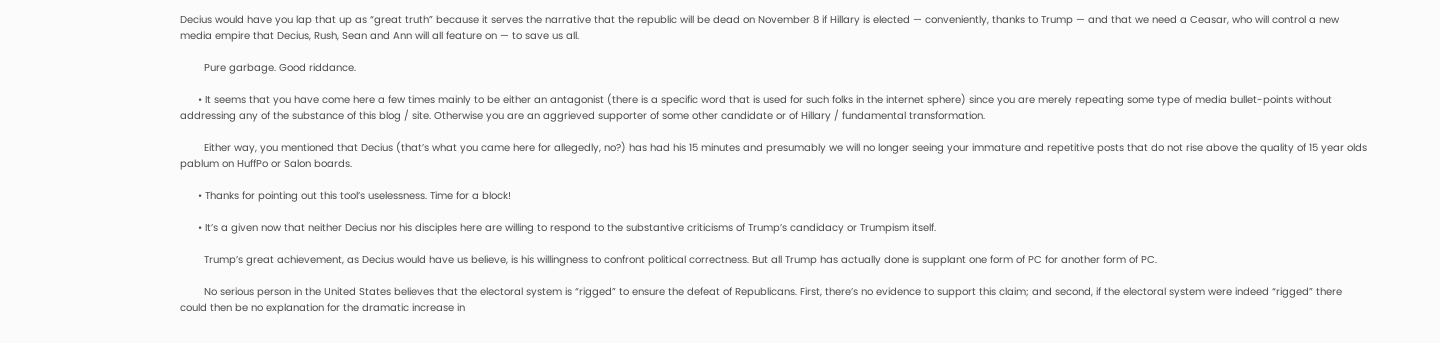Decius would have you lap that up as “great truth” because it serves the narrative that the republic will be dead on November 8 if Hillary is elected — conveniently, thanks to Trump — and that we need a Ceasar, who will control a new media empire that Decius, Rush, Sean and Ann will all feature on — to save us all.

        Pure garbage. Good riddance.

      • It seems that you have come here a few times mainly to be either an antagonist (there is a specific word that is used for such folks in the internet sphere) since you are merely repeating some type of media bullet-points without addressing any of the substance of this blog / site. Otherwise you are an aggrieved supporter of some other candidate or of Hillary / fundamental transformation.

        Either way, you mentioned that Decius (that’s what you came here for allegedly, no?) has had his 15 minutes and presumably we will no longer seeing your immature and repetitive posts that do not rise above the quality of 15 year olds pablum on HuffPo or Salon boards.

      • Thanks for pointing out this tool’s uselessness. Time for a block!

      • It’s a given now that neither Decius nor his disciples here are willing to respond to the substantive criticisms of Trump’s candidacy or Trumpism itself.

        Trump’s great achievement, as Decius would have us believe, is his willingness to confront political correctness. But all Trump has actually done is supplant one form of PC for another form of PC.

        No serious person in the United States believes that the electoral system is “rigged” to ensure the defeat of Republicans. First, there’s no evidence to support this claim; and second, if the electoral system were indeed “rigged” there could then be no explanation for the dramatic increase in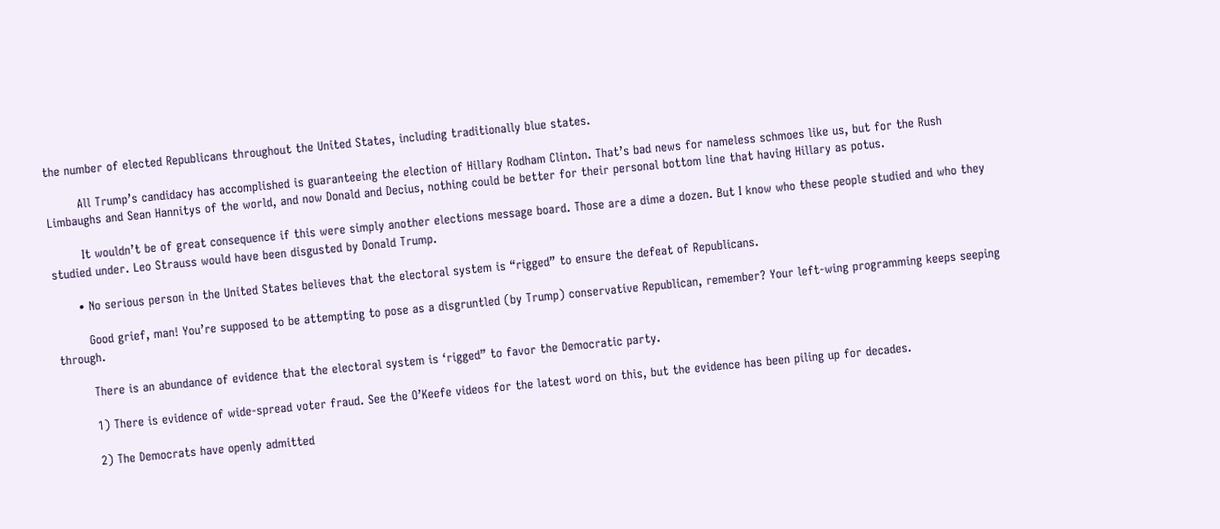the number of elected Republicans throughout the United States, including traditionally blue states.

        All Trump’s candidacy has accomplished is guaranteeing the election of Hillary Rodham Clinton. That’s bad news for nameless schmoes like us, but for the Rush Limbaughs and Sean Hannitys of the world, and now Donald and Decius, nothing could be better for their personal bottom line that having Hillary as potus.

        It wouldn’t be of great consequence if this were simply another elections message board. Those are a dime a dozen. But I know who these people studied and who they studied under. Leo Strauss would have been disgusted by Donald Trump.

      • No serious person in the United States believes that the electoral system is “rigged” to ensure the defeat of Republicans.

        Good grief, man! You’re supposed to be attempting to pose as a disgruntled (by Trump) conservative Republican, remember? Your left-wing programming keeps seeping through.

        There is an abundance of evidence that the electoral system is ‘rigged” to favor the Democratic party.

        1) There is evidence of wide-spread voter fraud. See the O’Keefe videos for the latest word on this, but the evidence has been piling up for decades.

        2) The Democrats have openly admitted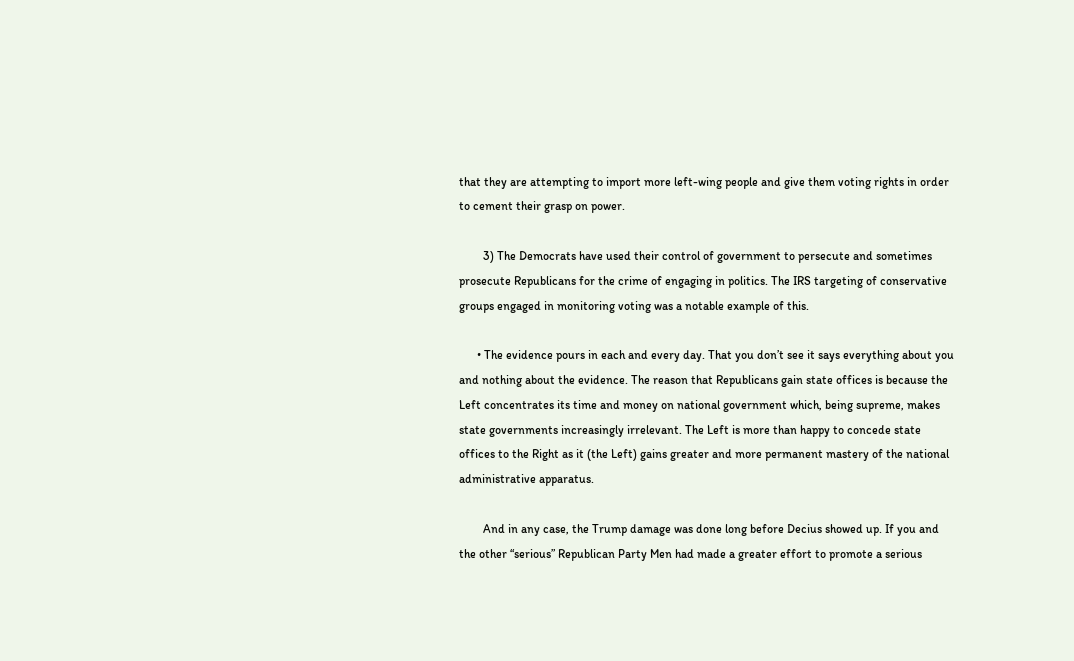that they are attempting to import more left-wing people and give them voting rights in order to cement their grasp on power.

        3) The Democrats have used their control of government to persecute and sometimes prosecute Republicans for the crime of engaging in politics. The IRS targeting of conservative groups engaged in monitoring voting was a notable example of this.

      • The evidence pours in each and every day. That you don’t see it says everything about you and nothing about the evidence. The reason that Republicans gain state offices is because the Left concentrates its time and money on national government which, being supreme, makes state governments increasingly irrelevant. The Left is more than happy to concede state offices to the Right as it (the Left) gains greater and more permanent mastery of the national administrative apparatus.

        And in any case, the Trump damage was done long before Decius showed up. If you and the other “serious” Republican Party Men had made a greater effort to promote a serious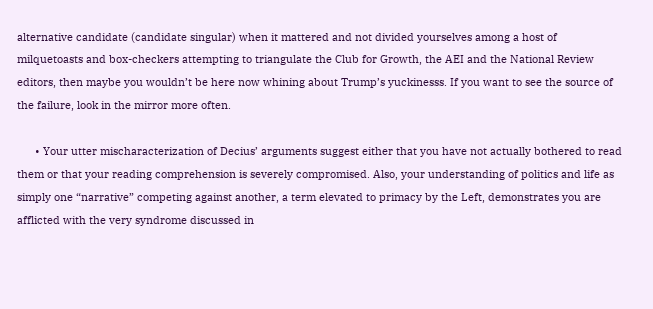alternative candidate (candidate singular) when it mattered and not divided yourselves among a host of milquetoasts and box-checkers attempting to triangulate the Club for Growth, the AEI and the National Review editors, then maybe you wouldn’t be here now whining about Trump’s yuckinesss. If you want to see the source of the failure, look in the mirror more often.

      • Your utter mischaracterization of Decius’ arguments suggest either that you have not actually bothered to read them or that your reading comprehension is severely compromised. Also, your understanding of politics and life as simply one “narrative” competing against another, a term elevated to primacy by the Left, demonstrates you are afflicted with the very syndrome discussed in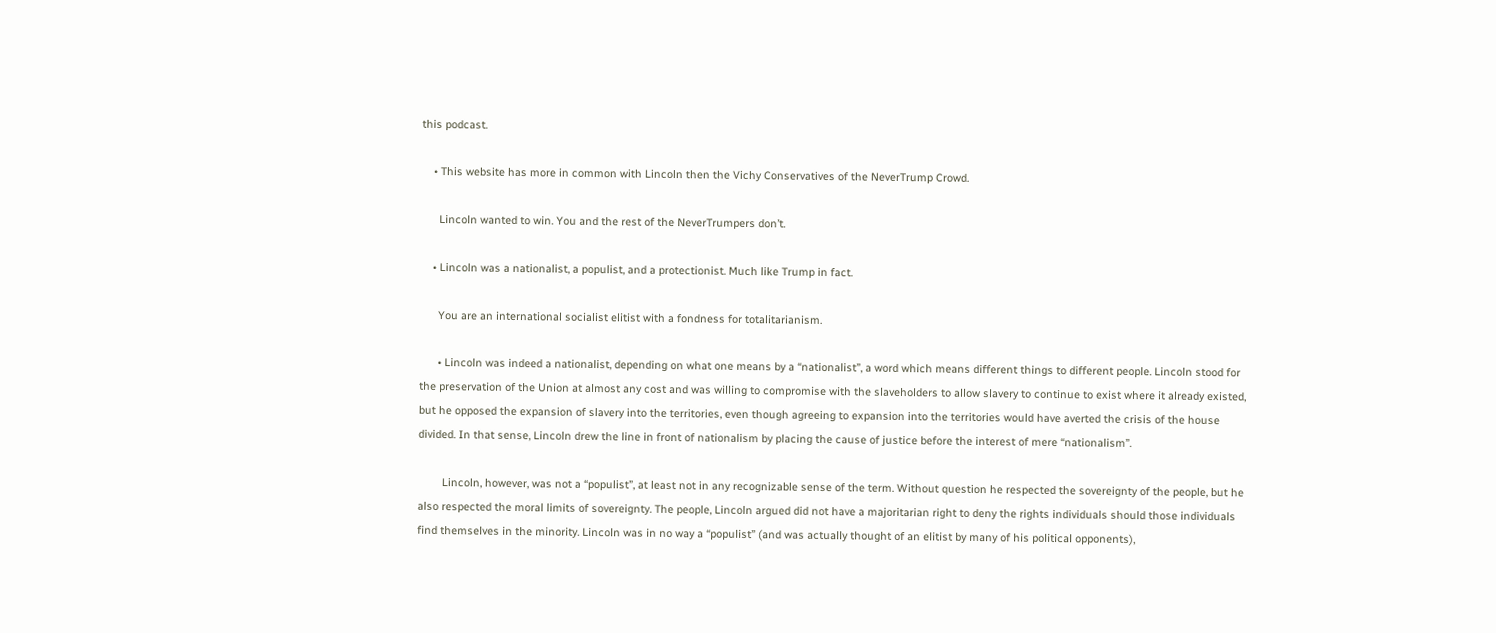this podcast.

    • This website has more in common with Lincoln then the Vichy Conservatives of the NeverTrump Crowd.

      Lincoln wanted to win. You and the rest of the NeverTrumpers don’t.

    • Lincoln was a nationalist, a populist, and a protectionist. Much like Trump in fact.

      You are an international socialist elitist with a fondness for totalitarianism.

      • Lincoln was indeed a nationalist, depending on what one means by a “nationalist”, a word which means different things to different people. Lincoln stood for the preservation of the Union at almost any cost and was willing to compromise with the slaveholders to allow slavery to continue to exist where it already existed, but he opposed the expansion of slavery into the territories, even though agreeing to expansion into the territories would have averted the crisis of the house divided. In that sense, Lincoln drew the line in front of nationalism by placing the cause of justice before the interest of mere “nationalism”.

        Lincoln, however, was not a “populist”, at least not in any recognizable sense of the term. Without question he respected the sovereignty of the people, but he also respected the moral limits of sovereignty. The people, Lincoln argued did not have a majoritarian right to deny the rights individuals should those individuals find themselves in the minority. Lincoln was in no way a “populist” (and was actually thought of an elitist by many of his political opponents),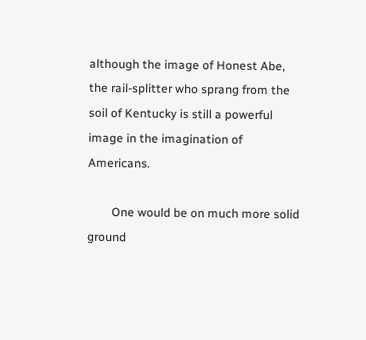although the image of Honest Abe, the rail-splitter who sprang from the soil of Kentucky is still a powerful image in the imagination of Americans.

        One would be on much more solid ground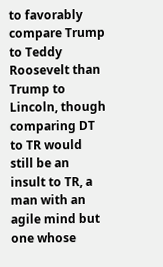to favorably compare Trump to Teddy Roosevelt than Trump to Lincoln, though comparing DT to TR would still be an insult to TR, a man with an agile mind but one whose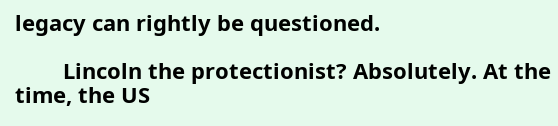legacy can rightly be questioned.

        Lincoln the protectionist? Absolutely. At the time, the US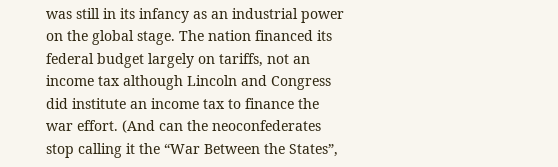was still in its infancy as an industrial power on the global stage. The nation financed its federal budget largely on tariffs, not an income tax although Lincoln and Congress did institute an income tax to finance the war effort. (And can the neoconfederates stop calling it the “War Between the States”,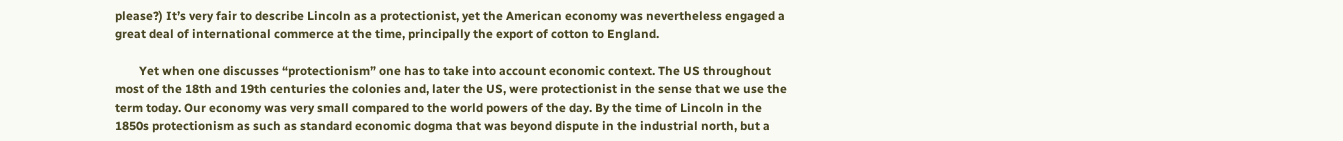please?) It’s very fair to describe Lincoln as a protectionist, yet the American economy was nevertheless engaged a great deal of international commerce at the time, principally the export of cotton to England.

        Yet when one discusses “protectionism” one has to take into account economic context. The US throughout most of the 18th and 19th centuries the colonies and, later the US, were protectionist in the sense that we use the term today. Our economy was very small compared to the world powers of the day. By the time of Lincoln in the 1850s protectionism as such as standard economic dogma that was beyond dispute in the industrial north, but a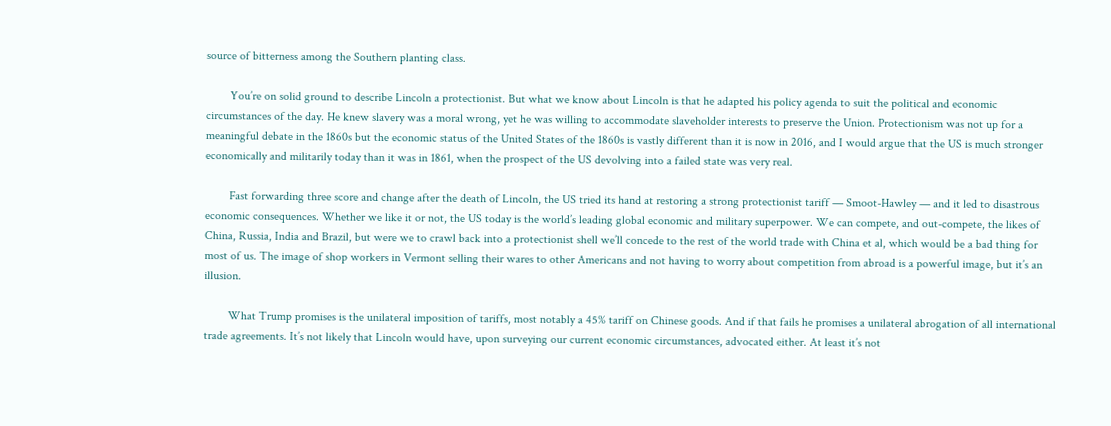source of bitterness among the Southern planting class.

        You’re on solid ground to describe Lincoln a protectionist. But what we know about Lincoln is that he adapted his policy agenda to suit the political and economic circumstances of the day. He knew slavery was a moral wrong, yet he was willing to accommodate slaveholder interests to preserve the Union. Protectionism was not up for a meaningful debate in the 1860s but the economic status of the United States of the 1860s is vastly different than it is now in 2016, and I would argue that the US is much stronger economically and militarily today than it was in 1861, when the prospect of the US devolving into a failed state was very real.

        Fast forwarding three score and change after the death of Lincoln, the US tried its hand at restoring a strong protectionist tariff — Smoot-Hawley — and it led to disastrous economic consequences. Whether we like it or not, the US today is the world’s leading global economic and military superpower. We can compete, and out-compete, the likes of China, Russia, India and Brazil, but were we to crawl back into a protectionist shell we’ll concede to the rest of the world trade with China et al, which would be a bad thing for most of us. The image of shop workers in Vermont selling their wares to other Americans and not having to worry about competition from abroad is a powerful image, but it’s an illusion.

        What Trump promises is the unilateral imposition of tariffs, most notably a 45% tariff on Chinese goods. And if that fails he promises a unilateral abrogation of all international trade agreements. It’s not likely that Lincoln would have, upon surveying our current economic circumstances, advocated either. At least it’s not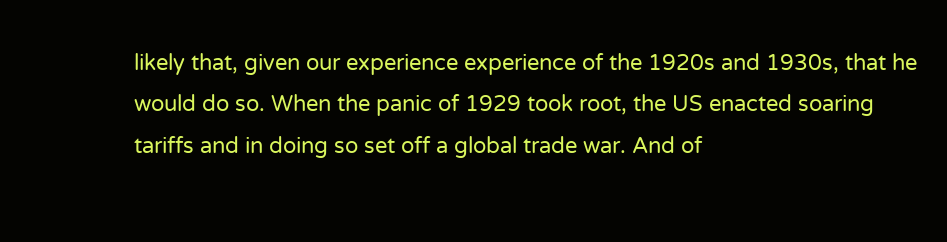likely that, given our experience experience of the 1920s and 1930s, that he would do so. When the panic of 1929 took root, the US enacted soaring tariffs and in doing so set off a global trade war. And of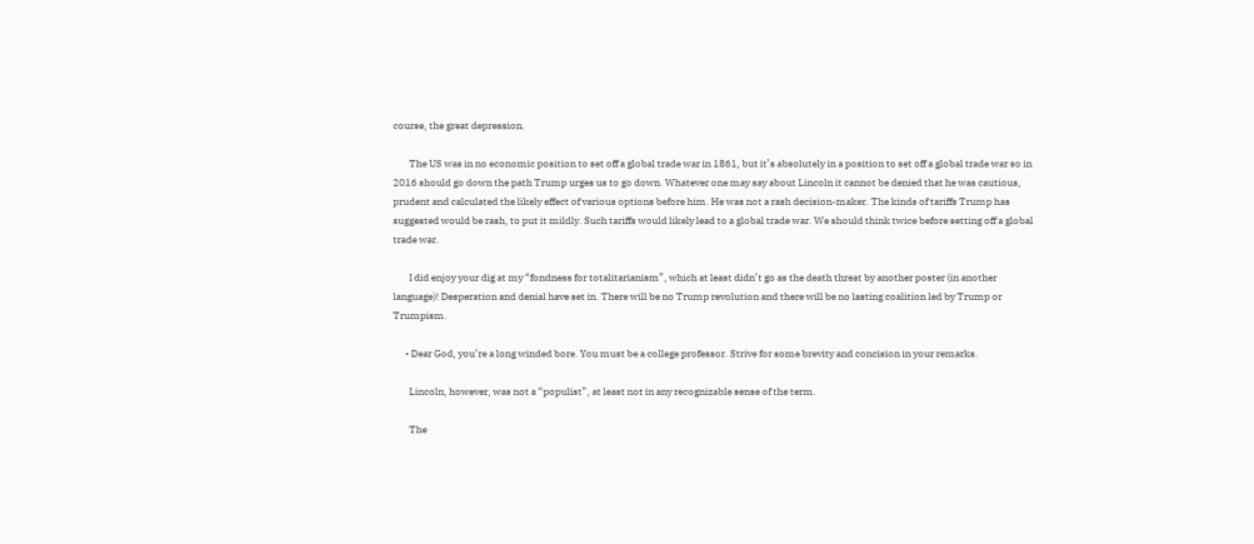course, the great depression.

        The US was in no economic position to set off a global trade war in 1861, but it’s absolutely in a position to set off a global trade war so in 2016 should go down the path Trump urges us to go down. Whatever one may say about Lincoln it cannot be denied that he was cautious, prudent and calculated the likely effect of various options before him. He was not a rash decision-maker. The kinds of tariffs Trump has suggested would be rash, to put it mildly. Such tariffs would likely lead to a global trade war. We should think twice before setting off a global trade war.

        I did enjoy your dig at my “fondness for totalitarianism”, which at least didn’t go as the death threat by another poster (in another language)! Desperation and denial have set in. There will be no Trump revolution and there will be no lasting coalition led by Trump or Trumpism.

      • Dear God, you’re a long winded bore. You must be a college professor. Strive for some brevity and concision in your remarks.

        Lincoln, however, was not a “populist”, at least not in any recognizable sense of the term.

        The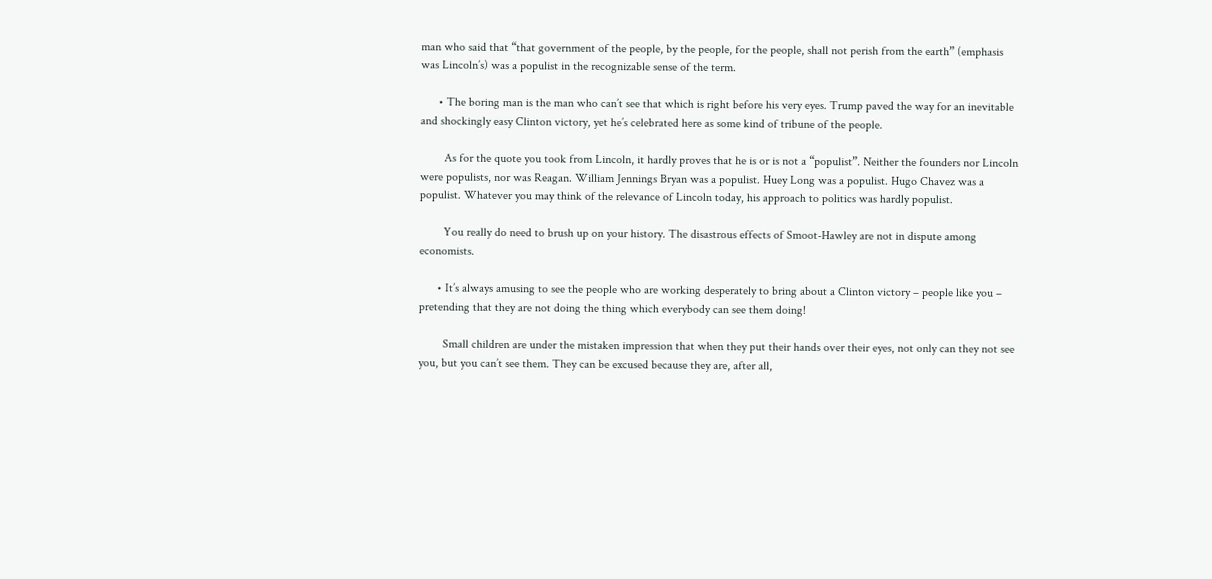man who said that “that government of the people, by the people, for the people, shall not perish from the earth” (emphasis was Lincoln’s) was a populist in the recognizable sense of the term.

      • The boring man is the man who can’t see that which is right before his very eyes. Trump paved the way for an inevitable and shockingly easy Clinton victory, yet he’s celebrated here as some kind of tribune of the people.

        As for the quote you took from Lincoln, it hardly proves that he is or is not a “populist”. Neither the founders nor Lincoln were populists, nor was Reagan. William Jennings Bryan was a populist. Huey Long was a populist. Hugo Chavez was a populist. Whatever you may think of the relevance of Lincoln today, his approach to politics was hardly populist.

        You really do need to brush up on your history. The disastrous effects of Smoot-Hawley are not in dispute among economists.

      • It’s always amusing to see the people who are working desperately to bring about a Clinton victory – people like you – pretending that they are not doing the thing which everybody can see them doing!

        Small children are under the mistaken impression that when they put their hands over their eyes, not only can they not see you, but you can’t see them. They can be excused because they are, after all,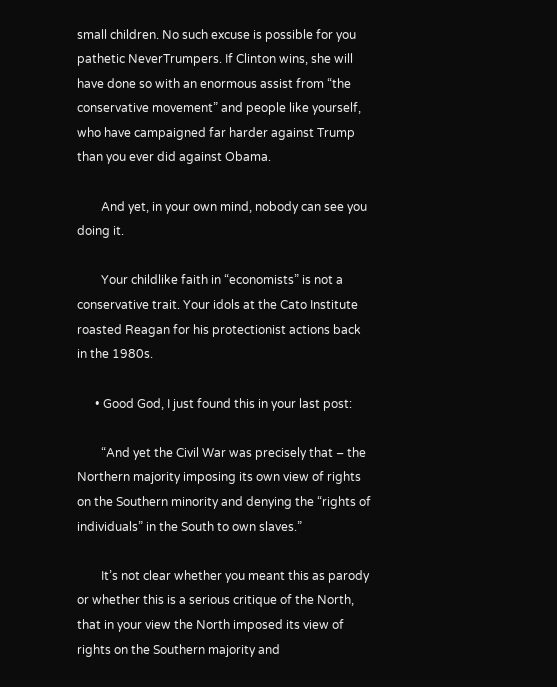small children. No such excuse is possible for you pathetic NeverTrumpers. If Clinton wins, she will have done so with an enormous assist from “the conservative movement” and people like yourself, who have campaigned far harder against Trump than you ever did against Obama.

        And yet, in your own mind, nobody can see you doing it.

        Your childlike faith in “economists” is not a conservative trait. Your idols at the Cato Institute roasted Reagan for his protectionist actions back in the 1980s.

      • Good God, I just found this in your last post:

        “And yet the Civil War was precisely that – the Northern majority imposing its own view of rights on the Southern minority and denying the “rights of individuals” in the South to own slaves.”

        It’s not clear whether you meant this as parody or whether this is a serious critique of the North, that in your view the North imposed its view of rights on the Southern majority and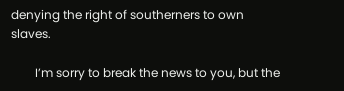denying the right of southerners to own slaves.

        I’m sorry to break the news to you, but the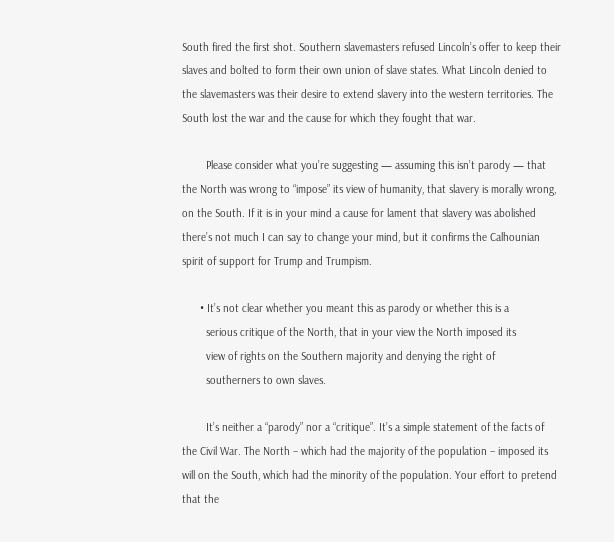South fired the first shot. Southern slavemasters refused Lincoln’s offer to keep their slaves and bolted to form their own union of slave states. What Lincoln denied to the slavemasters was their desire to extend slavery into the western territories. The South lost the war and the cause for which they fought that war.

        Please consider what you’re suggesting — assuming this isn’t parody — that the North was wrong to “impose” its view of humanity, that slavery is morally wrong, on the South. If it is in your mind a cause for lament that slavery was abolished there’s not much I can say to change your mind, but it confirms the Calhounian spirit of support for Trump and Trumpism.

      • It’s not clear whether you meant this as parody or whether this is a
        serious critique of the North, that in your view the North imposed its
        view of rights on the Southern majority and denying the right of
        southerners to own slaves.

        It’s neither a “parody” nor a “critique”. It’s a simple statement of the facts of the Civil War. The North – which had the majority of the population – imposed its will on the South, which had the minority of the population. Your effort to pretend that the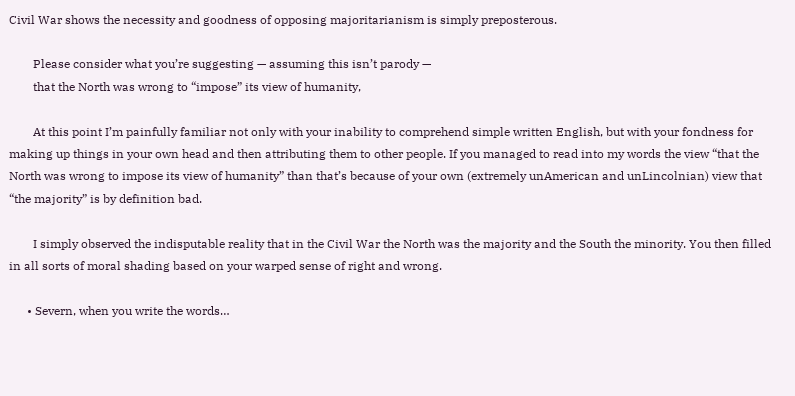Civil War shows the necessity and goodness of opposing majoritarianism is simply preposterous.

        Please consider what you’re suggesting — assuming this isn’t parody —
        that the North was wrong to “impose” its view of humanity,

        At this point I’m painfully familiar not only with your inability to comprehend simple written English, but with your fondness for making up things in your own head and then attributing them to other people. If you managed to read into my words the view “that the North was wrong to impose its view of humanity” than that’s because of your own (extremely unAmerican and unLincolnian) view that “the majority” is by definition bad.

        I simply observed the indisputable reality that in the Civil War the North was the majority and the South the minority. You then filled in all sorts of moral shading based on your warped sense of right and wrong.

      • Severn, when you write the words…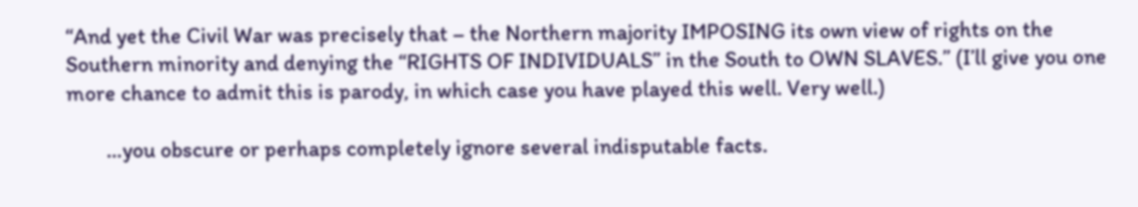“And yet the Civil War was precisely that – the Northern majority IMPOSING its own view of rights on the Southern minority and denying the “RIGHTS OF INDIVIDUALS” in the South to OWN SLAVES.” (I’ll give you one more chance to admit this is parody, in which case you have played this well. Very well.)

        …you obscure or perhaps completely ignore several indisputable facts.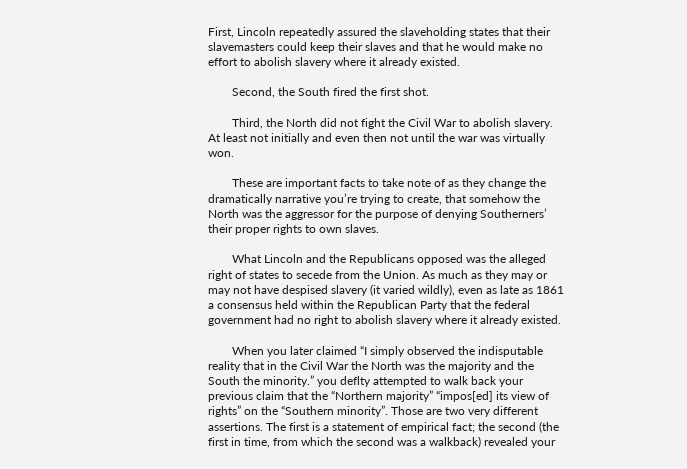First, Lincoln repeatedly assured the slaveholding states that their slavemasters could keep their slaves and that he would make no effort to abolish slavery where it already existed.

        Second, the South fired the first shot.

        Third, the North did not fight the Civil War to abolish slavery. At least not initially and even then not until the war was virtually won.

        These are important facts to take note of as they change the dramatically narrative you’re trying to create, that somehow the North was the aggressor for the purpose of denying Southerners’ their proper rights to own slaves.

        What Lincoln and the Republicans opposed was the alleged right of states to secede from the Union. As much as they may or may not have despised slavery (it varied wildly), even as late as 1861 a consensus held within the Republican Party that the federal government had no right to abolish slavery where it already existed.

        When you later claimed “I simply observed the indisputable reality that in the Civil War the North was the majority and the South the minority.” you deflty attempted to walk back your previous claim that the “Northern majority” “impos[ed] its view of rights” on the “Southern minority”. Those are two very different assertions. The first is a statement of empirical fact; the second (the first in time, from which the second was a walkback) revealed your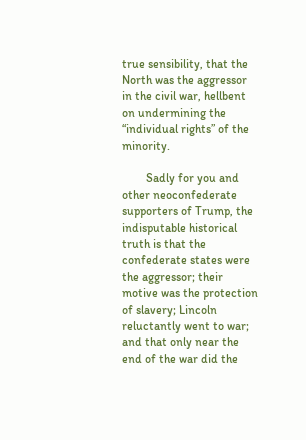true sensibility, that the North was the aggressor in the civil war, hellbent on undermining the “individual rights” of the minority.

        Sadly for you and other neoconfederate supporters of Trump, the indisputable historical truth is that the confederate states were the aggressor; their motive was the protection of slavery; Lincoln reluctantly went to war; and that only near the end of the war did the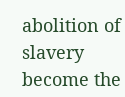abolition of slavery become the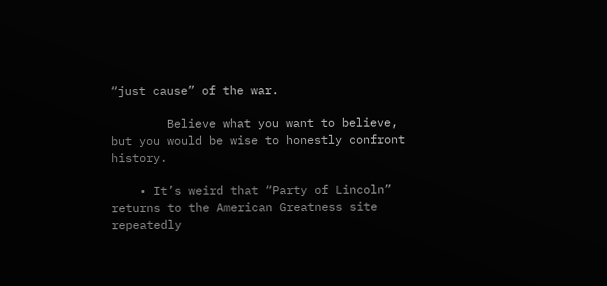“just cause” of the war.

        Believe what you want to believe, but you would be wise to honestly confront history.

    • It’s weird that “Party of Lincoln” returns to the American Greatness site repeatedly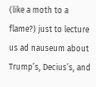(like a moth to a flame?) just to lecture us ad nauseum about Trump’s, Decius’s, and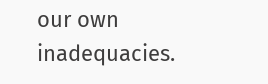our own inadequacies.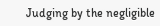Judging by the negligible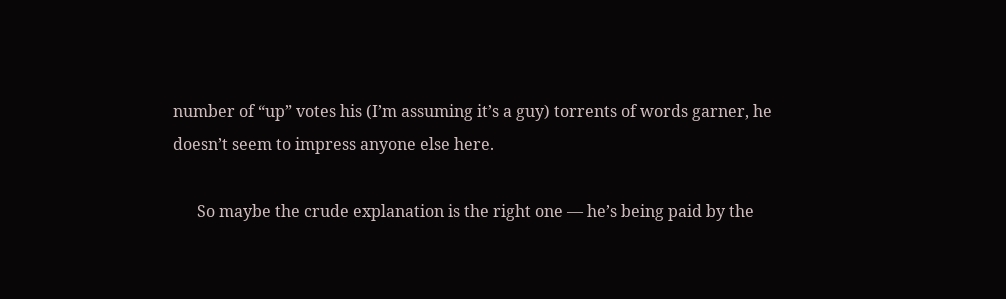number of “up” votes his (I’m assuming it’s a guy) torrents of words garner, he doesn’t seem to impress anyone else here.

      So maybe the crude explanation is the right one — he’s being paid by the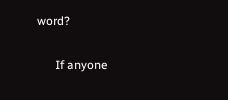word?

      If anyone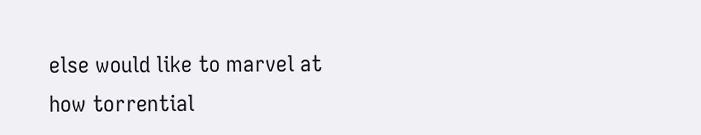else would like to marvel at how torrential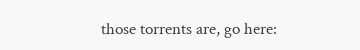those torrents are, go here: